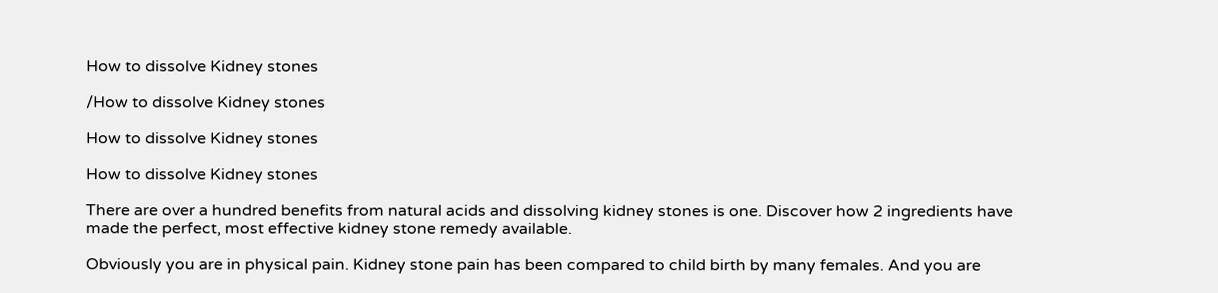How to dissolve Kidney stones

/How to dissolve Kidney stones

How to dissolve Kidney stones

How to dissolve Kidney stones

There are over a hundred benefits from natural acids and dissolving kidney stones is one. Discover how 2 ingredients have made the perfect, most effective kidney stone remedy available.

Obviously you are in physical pain. Kidney stone pain has been compared to child birth by many females. And you are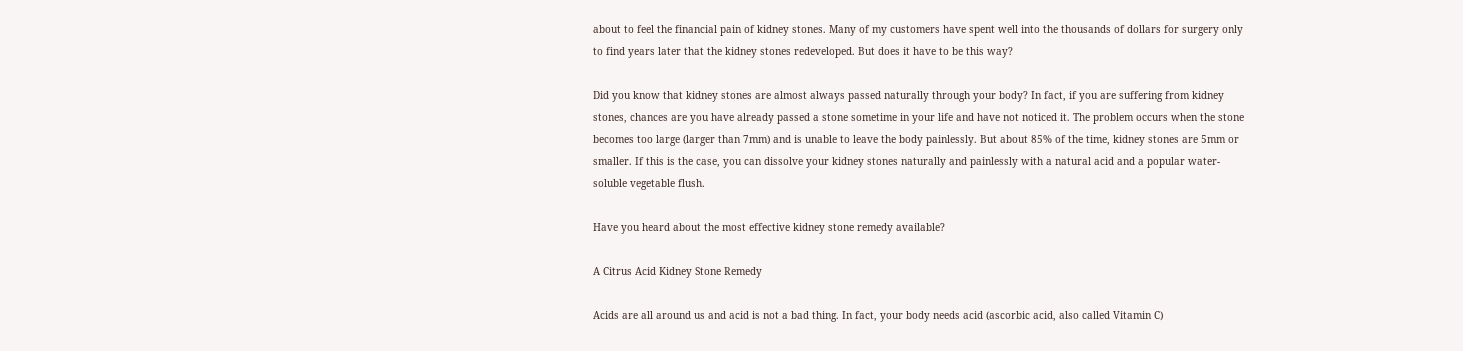about to feel the financial pain of kidney stones. Many of my customers have spent well into the thousands of dollars for surgery only to find years later that the kidney stones redeveloped. But does it have to be this way?

Did you know that kidney stones are almost always passed naturally through your body? In fact, if you are suffering from kidney stones, chances are you have already passed a stone sometime in your life and have not noticed it. The problem occurs when the stone becomes too large (larger than 7mm) and is unable to leave the body painlessly. But about 85% of the time, kidney stones are 5mm or smaller. If this is the case, you can dissolve your kidney stones naturally and painlessly with a natural acid and a popular water-soluble vegetable flush.

Have you heard about the most effective kidney stone remedy available?

A Citrus Acid Kidney Stone Remedy

Acids are all around us and acid is not a bad thing. In fact, your body needs acid (ascorbic acid, also called Vitamin C)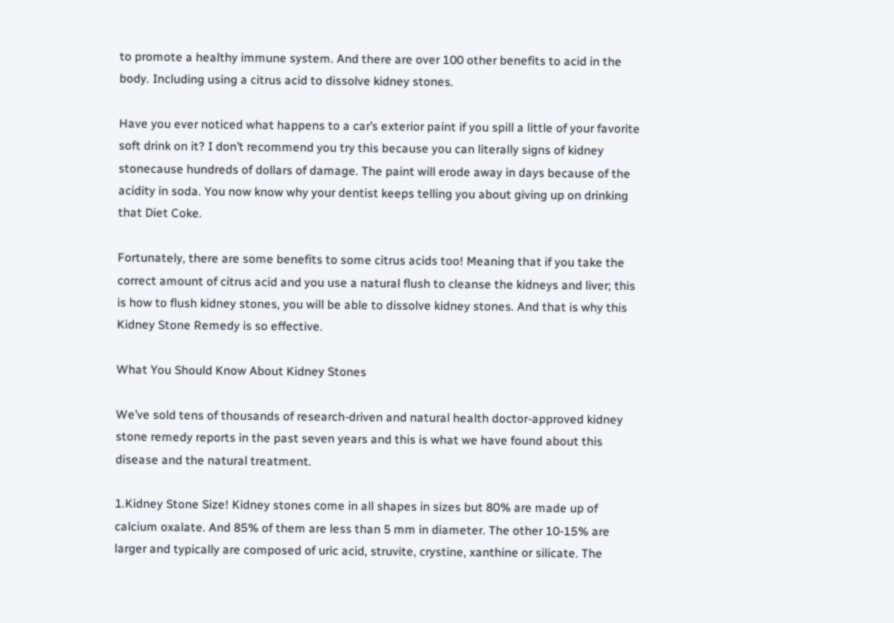to promote a healthy immune system. And there are over 100 other benefits to acid in the body. Including using a citrus acid to dissolve kidney stones.

Have you ever noticed what happens to a car’s exterior paint if you spill a little of your favorite soft drink on it? I don’t recommend you try this because you can literally signs of kidney stonecause hundreds of dollars of damage. The paint will erode away in days because of the acidity in soda. You now know why your dentist keeps telling you about giving up on drinking that Diet Coke.

Fortunately, there are some benefits to some citrus acids too! Meaning that if you take the correct amount of citrus acid and you use a natural flush to cleanse the kidneys and liver; this is how to flush kidney stones, you will be able to dissolve kidney stones. And that is why this Kidney Stone Remedy is so effective.

What You Should Know About Kidney Stones

We’ve sold tens of thousands of research-driven and natural health doctor-approved kidney stone remedy reports in the past seven years and this is what we have found about this disease and the natural treatment.

1.Kidney Stone Size! Kidney stones come in all shapes in sizes but 80% are made up of calcium oxalate. And 85% of them are less than 5 mm in diameter. The other 10-15% are larger and typically are composed of uric acid, struvite, crystine, xanthine or silicate. The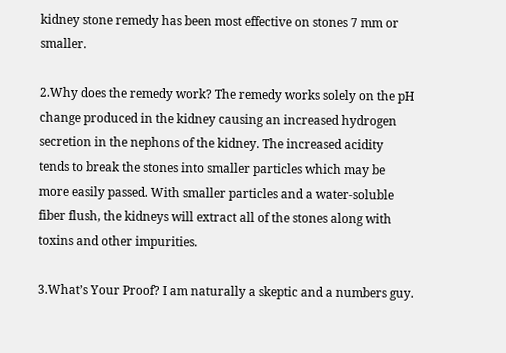kidney stone remedy has been most effective on stones 7 mm or smaller.

2.Why does the remedy work? The remedy works solely on the pH change produced in the kidney causing an increased hydrogen secretion in the nephons of the kidney. The increased acidity tends to break the stones into smaller particles which may be more easily passed. With smaller particles and a water-soluble fiber flush, the kidneys will extract all of the stones along with toxins and other impurities.

3.What’s Your Proof? I am naturally a skeptic and a numbers guy.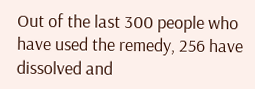Out of the last 300 people who have used the remedy, 256 have dissolved and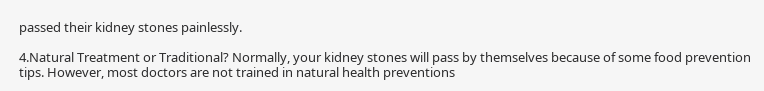passed their kidney stones painlessly.

4.Natural Treatment or Traditional? Normally, your kidney stones will pass by themselves because of some food prevention tips. However, most doctors are not trained in natural health preventions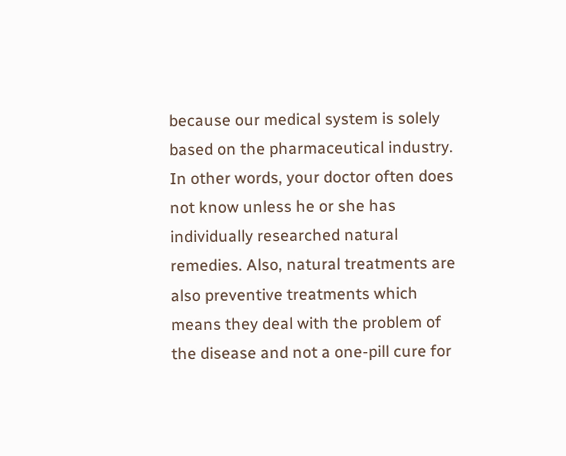because our medical system is solely based on the pharmaceutical industry. In other words, your doctor often does not know unless he or she has individually researched natural remedies. Also, natural treatments are also preventive treatments which means they deal with the problem of the disease and not a one-pill cure for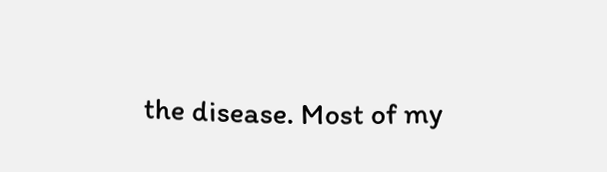the disease. Most of my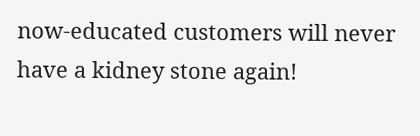now-educated customers will never have a kidney stone again!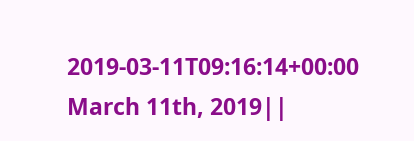2019-03-11T09:16:14+00:00 March 11th, 2019||